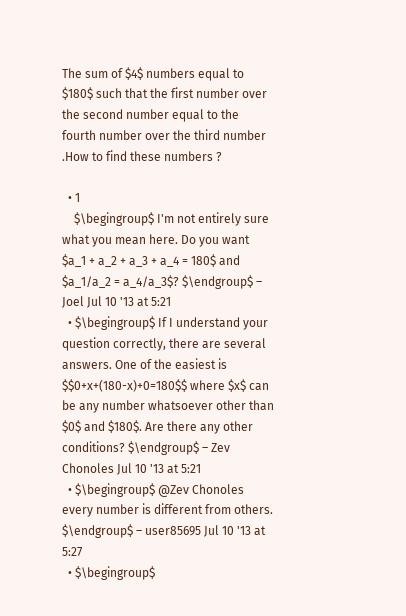The sum of $4$ numbers equal to $180$ such that the first number over the second number equal to the fourth number over the third number .How to find these numbers ?

  • 1
    $\begingroup$ I'm not entirely sure what you mean here. Do you want $a_1 + a_2 + a_3 + a_4 = 180$ and $a_1/a_2 = a_4/a_3$? $\endgroup$ – Joel Jul 10 '13 at 5:21
  • $\begingroup$ If I understand your question correctly, there are several answers. One of the easiest is $$0+x+(180-x)+0=180$$ where $x$ can be any number whatsoever other than $0$ and $180$. Are there any other conditions? $\endgroup$ – Zev Chonoles Jul 10 '13 at 5:21
  • $\begingroup$ @Zev Chonoles every number is different from others. $\endgroup$ – user85695 Jul 10 '13 at 5:27
  • $\begingroup$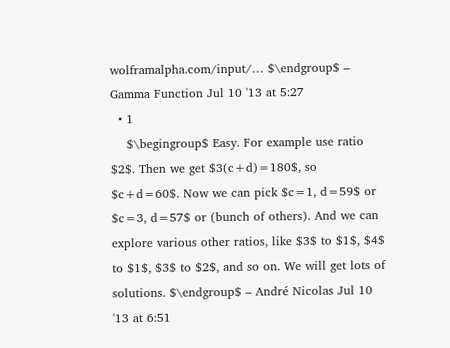wolframalpha.com/input/… $\endgroup$ – Gamma Function Jul 10 '13 at 5:27
  • 1
    $\begingroup$ Easy. For example use ratio $2$. Then we get $3(c+d)=180$, so $c+d=60$. Now we can pick $c=1, d=59$ or $c=3, d=57$ or (bunch of others). And we can explore various other ratios, like $3$ to $1$, $4$ to $1$, $3$ to $2$, and so on. We will get lots of solutions. $\endgroup$ – André Nicolas Jul 10 '13 at 6:51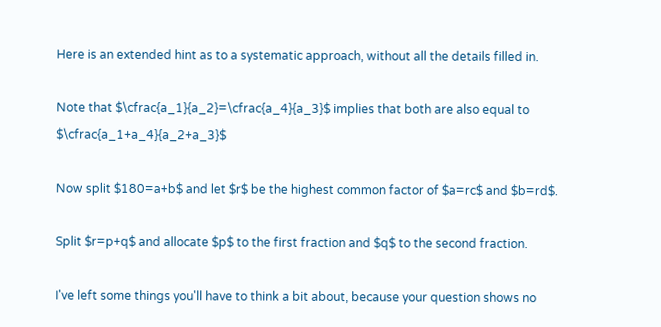Here is an extended hint as to a systematic approach, without all the details filled in.

Note that $\cfrac{a_1}{a_2}=\cfrac{a_4}{a_3}$ implies that both are also equal to $\cfrac{a_1+a_4}{a_2+a_3}$

Now split $180=a+b$ and let $r$ be the highest common factor of $a=rc$ and $b=rd$.

Split $r=p+q$ and allocate $p$ to the first fraction and $q$ to the second fraction.

I've left some things you'll have to think a bit about, because your question shows no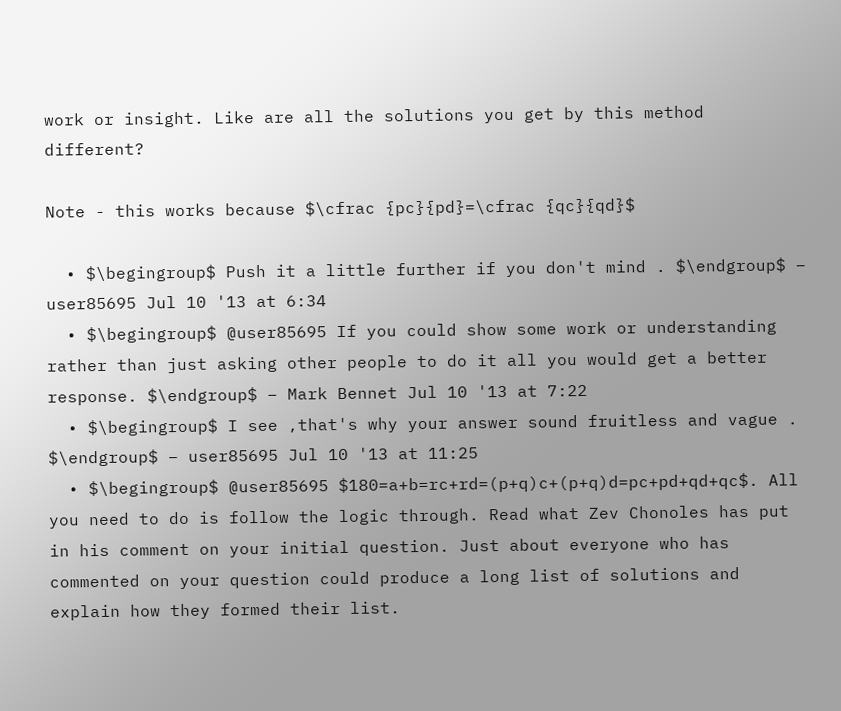work or insight. Like are all the solutions you get by this method different?

Note - this works because $\cfrac {pc}{pd}=\cfrac {qc}{qd}$

  • $\begingroup$ Push it a little further if you don't mind . $\endgroup$ – user85695 Jul 10 '13 at 6:34
  • $\begingroup$ @user85695 If you could show some work or understanding rather than just asking other people to do it all you would get a better response. $\endgroup$ – Mark Bennet Jul 10 '13 at 7:22
  • $\begingroup$ I see ,that's why your answer sound fruitless and vague . $\endgroup$ – user85695 Jul 10 '13 at 11:25
  • $\begingroup$ @user85695 $180=a+b=rc+rd=(p+q)c+(p+q)d=pc+pd+qd+qc$. All you need to do is follow the logic through. Read what Zev Chonoles has put in his comment on your initial question. Just about everyone who has commented on your question could produce a long list of solutions and explain how they formed their list.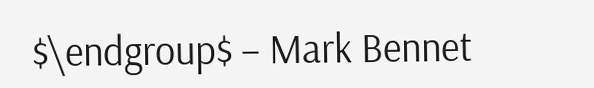$\endgroup$ – Mark Bennet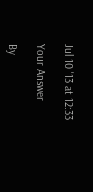Jul 10 '13 at 12:33

Your Answer

By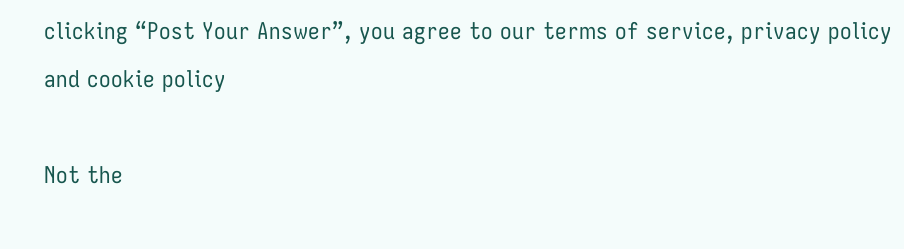clicking “Post Your Answer”, you agree to our terms of service, privacy policy and cookie policy

Not the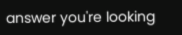answer you're looking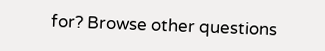for? Browse other questions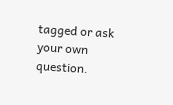tagged or ask your own question.